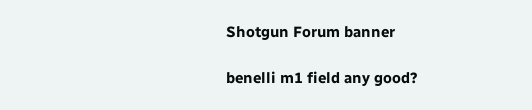Shotgun Forum banner

benelli m1 field any good?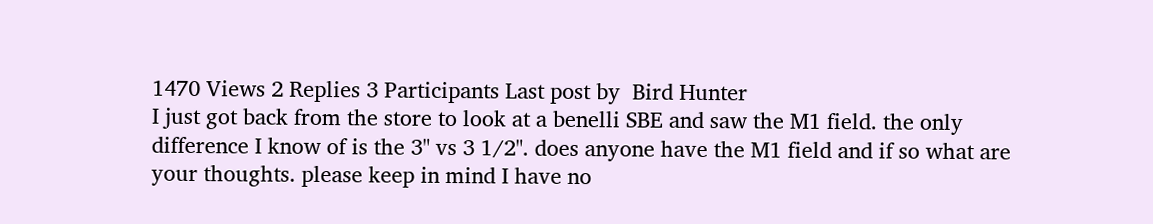1470 Views 2 Replies 3 Participants Last post by  Bird Hunter
I just got back from the store to look at a benelli SBE and saw the M1 field. the only difference I know of is the 3" vs 3 1/2". does anyone have the M1 field and if so what are your thoughts. please keep in mind I have no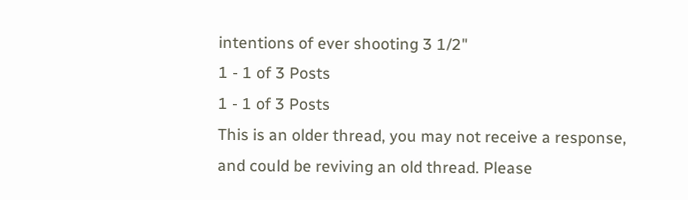intentions of ever shooting 3 1/2"
1 - 1 of 3 Posts
1 - 1 of 3 Posts
This is an older thread, you may not receive a response, and could be reviving an old thread. Please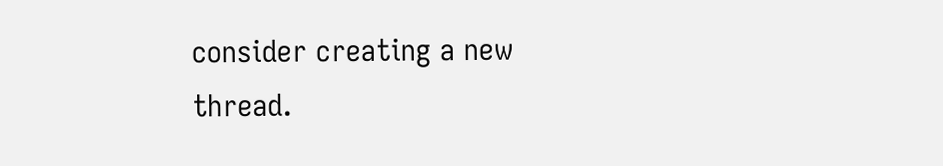consider creating a new thread.